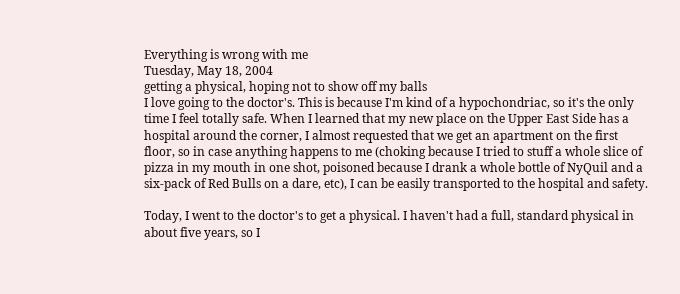Everything is wrong with me
Tuesday, May 18, 2004
getting a physical, hoping not to show off my balls
I love going to the doctor's. This is because I'm kind of a hypochondriac, so it's the only time I feel totally safe. When I learned that my new place on the Upper East Side has a hospital around the corner, I almost requested that we get an apartment on the first floor, so in case anything happens to me (choking because I tried to stuff a whole slice of pizza in my mouth in one shot, poisoned because I drank a whole bottle of NyQuil and a six-pack of Red Bulls on a dare, etc), I can be easily transported to the hospital and safety.

Today, I went to the doctor's to get a physical. I haven't had a full, standard physical in about five years, so I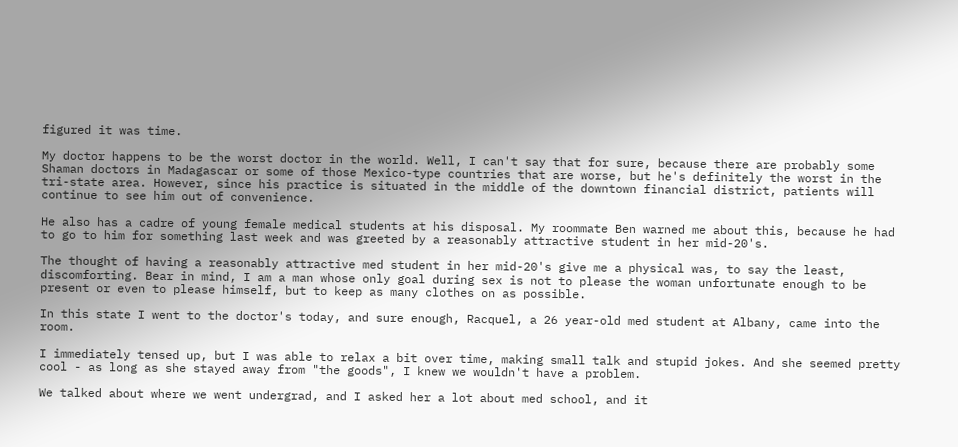figured it was time.

My doctor happens to be the worst doctor in the world. Well, I can't say that for sure, because there are probably some Shaman doctors in Madagascar or some of those Mexico-type countries that are worse, but he's definitely the worst in the tri-state area. However, since his practice is situated in the middle of the downtown financial district, patients will continue to see him out of convenience.

He also has a cadre of young female medical students at his disposal. My roommate Ben warned me about this, because he had to go to him for something last week and was greeted by a reasonably attractive student in her mid-20's.

The thought of having a reasonably attractive med student in her mid-20's give me a physical was, to say the least, discomforting. Bear in mind, I am a man whose only goal during sex is not to please the woman unfortunate enough to be present or even to please himself, but to keep as many clothes on as possible.

In this state I went to the doctor's today, and sure enough, Racquel, a 26 year-old med student at Albany, came into the room.

I immediately tensed up, but I was able to relax a bit over time, making small talk and stupid jokes. And she seemed pretty cool - as long as she stayed away from "the goods", I knew we wouldn't have a problem.

We talked about where we went undergrad, and I asked her a lot about med school, and it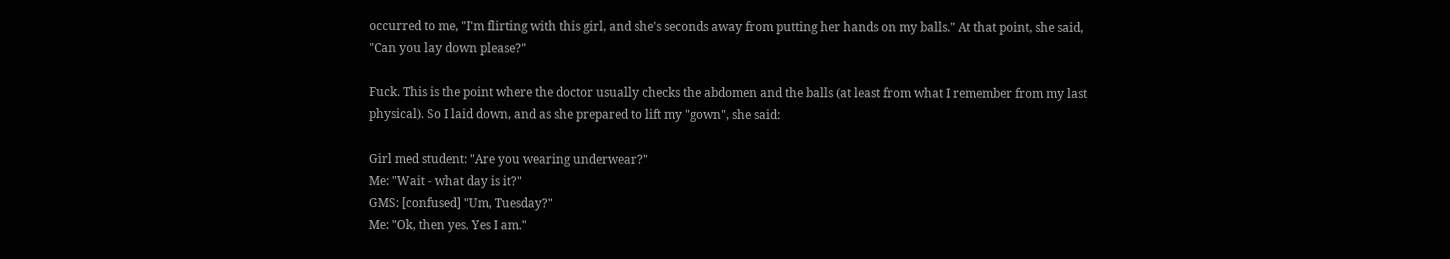occurred to me, "I'm flirting with this girl, and she's seconds away from putting her hands on my balls." At that point, she said, "Can you lay down please?"

Fuck. This is the point where the doctor usually checks the abdomen and the balls (at least from what I remember from my last physical). So I laid down, and as she prepared to lift my "gown", she said:

Girl med student: "Are you wearing underwear?"
Me: "Wait - what day is it?"
GMS: [confused] "Um, Tuesday?"
Me: "Ok, then yes. Yes I am."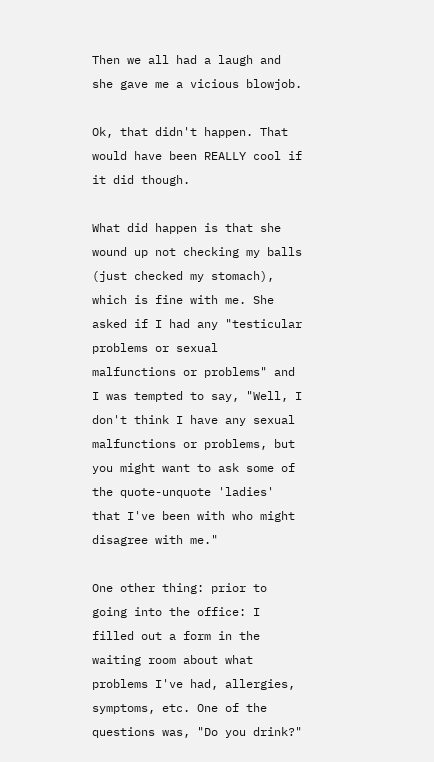Then we all had a laugh and she gave me a vicious blowjob.

Ok, that didn't happen. That would have been REALLY cool if it did though.

What did happen is that she wound up not checking my balls (just checked my stomach), which is fine with me. She asked if I had any "testicular problems or sexual malfunctions or problems" and I was tempted to say, "Well, I don't think I have any sexual malfunctions or problems, but you might want to ask some of the quote-unquote 'ladies' that I've been with who might disagree with me."

One other thing: prior to going into the office: I filled out a form in the waiting room about what problems I've had, allergies, symptoms, etc. One of the questions was, "Do you drink?"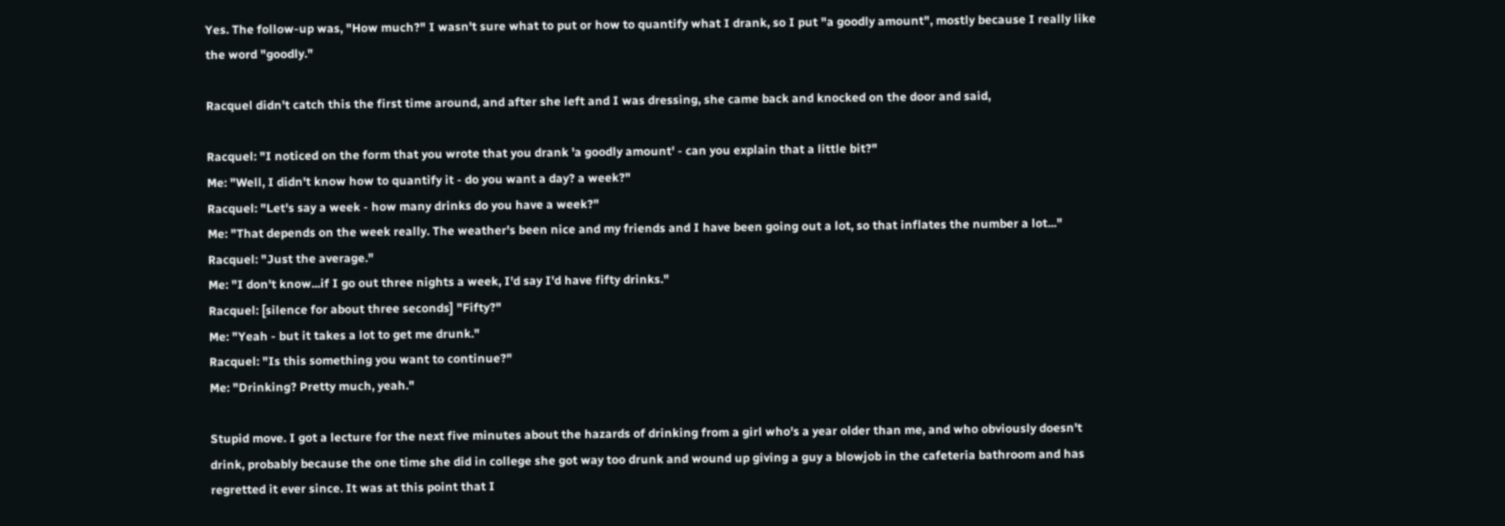Yes. The follow-up was, "How much?" I wasn't sure what to put or how to quantify what I drank, so I put "a goodly amount", mostly because I really like the word "goodly."

Racquel didn't catch this the first time around, and after she left and I was dressing, she came back and knocked on the door and said,

Racquel: "I noticed on the form that you wrote that you drank 'a goodly amount' - can you explain that a little bit?"
Me: "Well, I didn't know how to quantify it - do you want a day? a week?"
Racquel: "Let's say a week - how many drinks do you have a week?"
Me: "That depends on the week really. The weather's been nice and my friends and I have been going out a lot, so that inflates the number a lot..."
Racquel: "Just the average."
Me: "I don't know...if I go out three nights a week, I'd say I'd have fifty drinks."
Racquel: [silence for about three seconds] "Fifty?"
Me: "Yeah - but it takes a lot to get me drunk."
Racquel: "Is this something you want to continue?"
Me: "Drinking? Pretty much, yeah."

Stupid move. I got a lecture for the next five minutes about the hazards of drinking from a girl who's a year older than me, and who obviously doesn't drink, probably because the one time she did in college she got way too drunk and wound up giving a guy a blowjob in the cafeteria bathroom and has regretted it ever since. It was at this point that I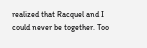realized that Racquel and I could never be together. Too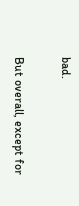bad.

But overall, except for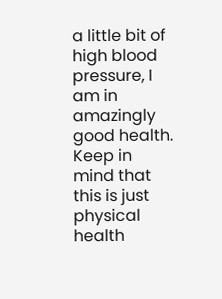a little bit of high blood pressure, I am in amazingly good health. Keep in mind that this is just physical health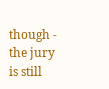though - the jury is still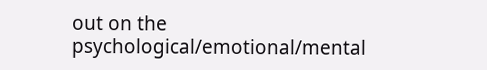out on the psychological/emotional/mental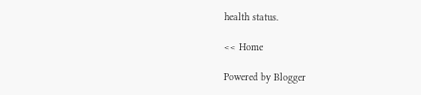health status.

<< Home

Powered by Blogger